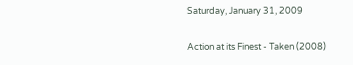Saturday, January 31, 2009

Action at its Finest - Taken (2008)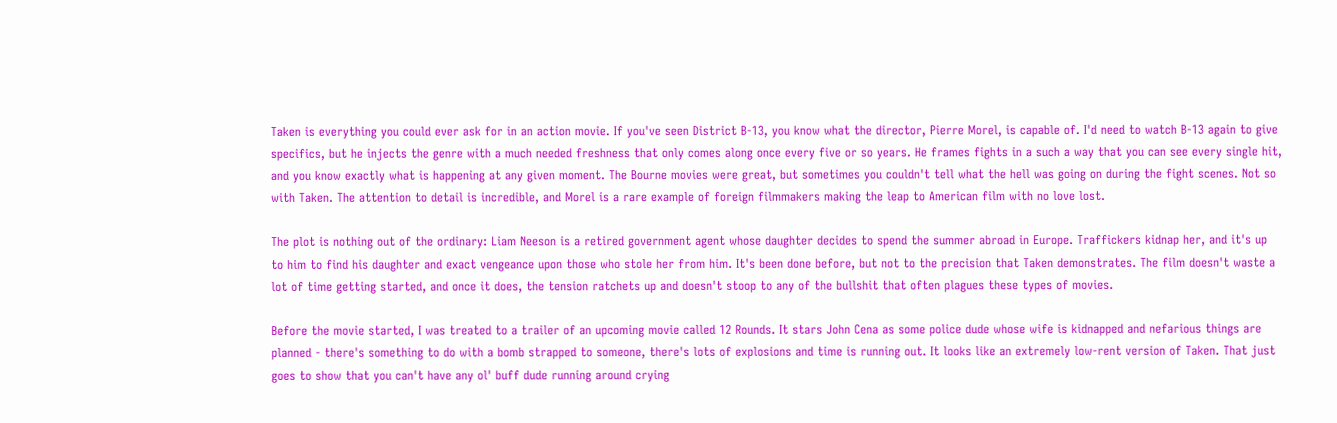Taken is everything you could ever ask for in an action movie. If you've seen District B-13, you know what the director, Pierre Morel, is capable of. I'd need to watch B-13 again to give specifics, but he injects the genre with a much needed freshness that only comes along once every five or so years. He frames fights in a such a way that you can see every single hit, and you know exactly what is happening at any given moment. The Bourne movies were great, but sometimes you couldn't tell what the hell was going on during the fight scenes. Not so with Taken. The attention to detail is incredible, and Morel is a rare example of foreign filmmakers making the leap to American film with no love lost.

The plot is nothing out of the ordinary: Liam Neeson is a retired government agent whose daughter decides to spend the summer abroad in Europe. Traffickers kidnap her, and it's up to him to find his daughter and exact vengeance upon those who stole her from him. It's been done before, but not to the precision that Taken demonstrates. The film doesn't waste a lot of time getting started, and once it does, the tension ratchets up and doesn't stoop to any of the bullshit that often plagues these types of movies.

Before the movie started, I was treated to a trailer of an upcoming movie called 12 Rounds. It stars John Cena as some police dude whose wife is kidnapped and nefarious things are planned - there's something to do with a bomb strapped to someone, there's lots of explosions and time is running out. It looks like an extremely low-rent version of Taken. That just goes to show that you can't have any ol' buff dude running around crying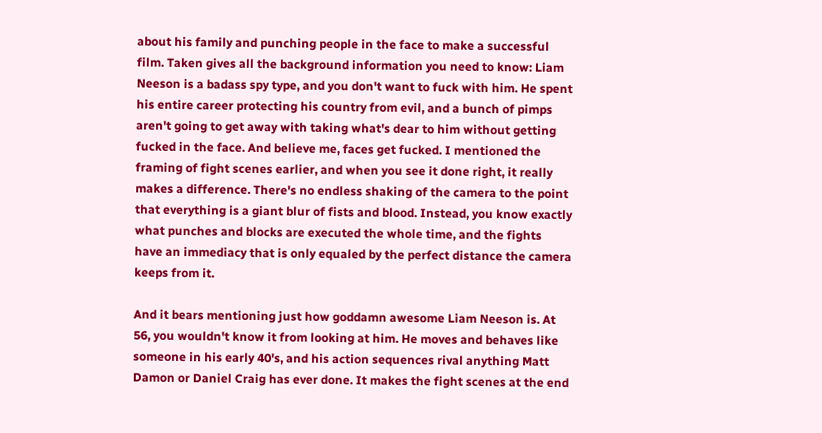about his family and punching people in the face to make a successful film. Taken gives all the background information you need to know: Liam Neeson is a badass spy type, and you don't want to fuck with him. He spent his entire career protecting his country from evil, and a bunch of pimps aren't going to get away with taking what's dear to him without getting fucked in the face. And believe me, faces get fucked. I mentioned the framing of fight scenes earlier, and when you see it done right, it really makes a difference. There's no endless shaking of the camera to the point that everything is a giant blur of fists and blood. Instead, you know exactly what punches and blocks are executed the whole time, and the fights have an immediacy that is only equaled by the perfect distance the camera keeps from it.

And it bears mentioning just how goddamn awesome Liam Neeson is. At 56, you wouldn't know it from looking at him. He moves and behaves like someone in his early 40's, and his action sequences rival anything Matt Damon or Daniel Craig has ever done. It makes the fight scenes at the end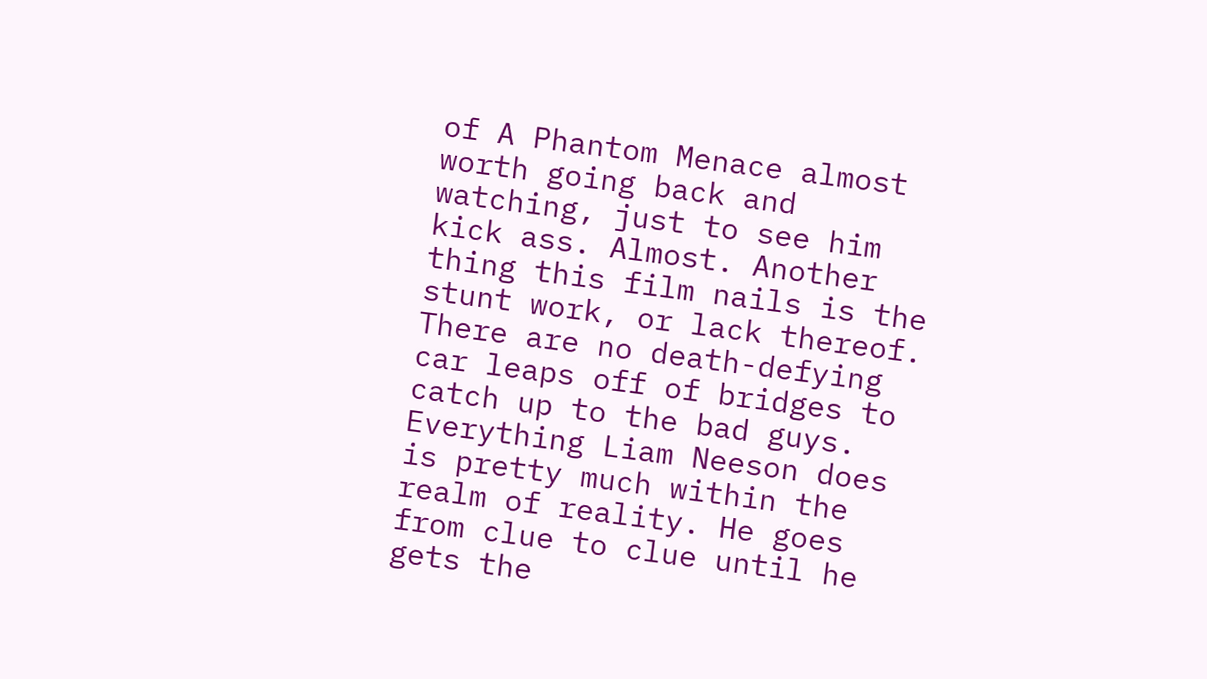of A Phantom Menace almost worth going back and watching, just to see him kick ass. Almost. Another thing this film nails is the stunt work, or lack thereof. There are no death-defying car leaps off of bridges to catch up to the bad guys. Everything Liam Neeson does is pretty much within the realm of reality. He goes from clue to clue until he gets the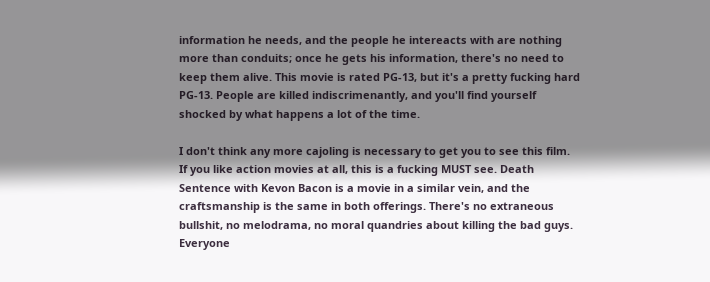information he needs, and the people he intereacts with are nothing more than conduits; once he gets his information, there's no need to keep them alive. This movie is rated PG-13, but it's a pretty fucking hard PG-13. People are killed indiscrimenantly, and you'll find yourself shocked by what happens a lot of the time.

I don't think any more cajoling is necessary to get you to see this film. If you like action movies at all, this is a fucking MUST see. Death Sentence with Kevon Bacon is a movie in a similar vein, and the craftsmanship is the same in both offerings. There's no extraneous bullshit, no melodrama, no moral quandries about killing the bad guys. Everyone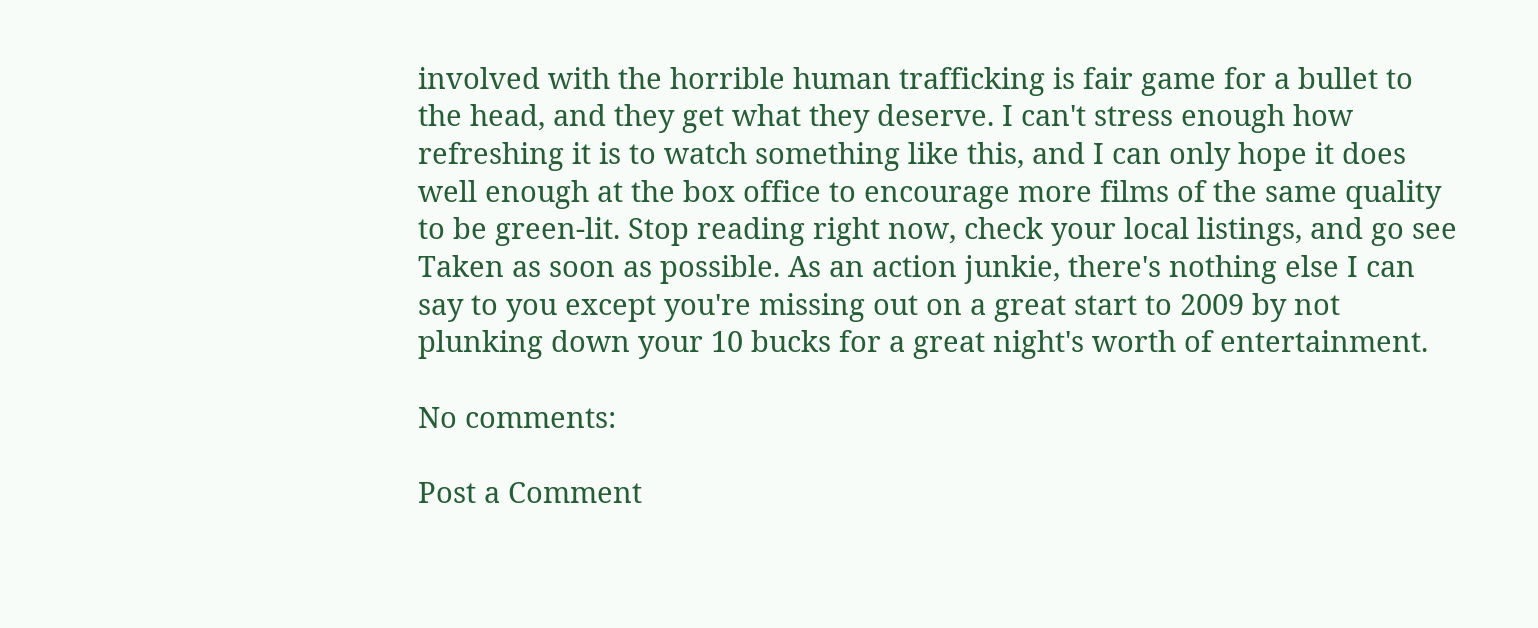involved with the horrible human trafficking is fair game for a bullet to the head, and they get what they deserve. I can't stress enough how refreshing it is to watch something like this, and I can only hope it does well enough at the box office to encourage more films of the same quality to be green-lit. Stop reading right now, check your local listings, and go see Taken as soon as possible. As an action junkie, there's nothing else I can say to you except you're missing out on a great start to 2009 by not plunking down your 10 bucks for a great night's worth of entertainment.

No comments:

Post a Comment